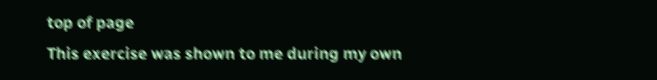top of page
This exercise was shown to me during my own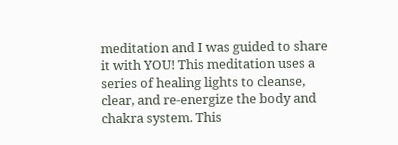meditation and I was guided to share it with YOU! This meditation uses a series of healing lights to cleanse, clear, and re-energize the body and chakra system. This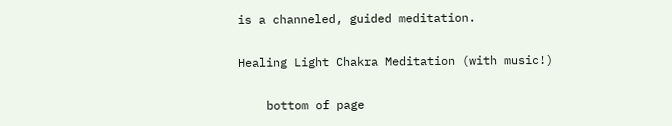is a channeled, guided meditation.

Healing Light Chakra Meditation (with music!)

    bottom of page